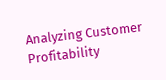Analyzing Customer Profitability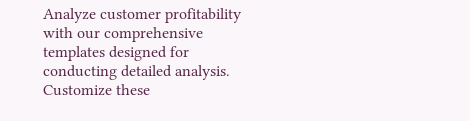Analyze customer profitability with our comprehensive templates designed for conducting detailed analysis. Customize these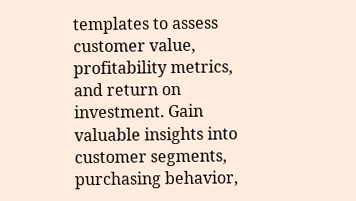templates to assess customer value, profitability metrics, and return on investment. Gain valuable insights into customer segments, purchasing behavior,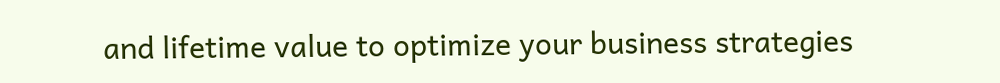and lifetime value to optimize your business strategies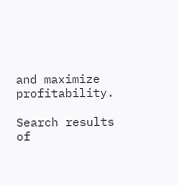and maximize profitability.

Search results of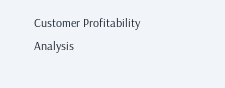Customer Profitability Analysis